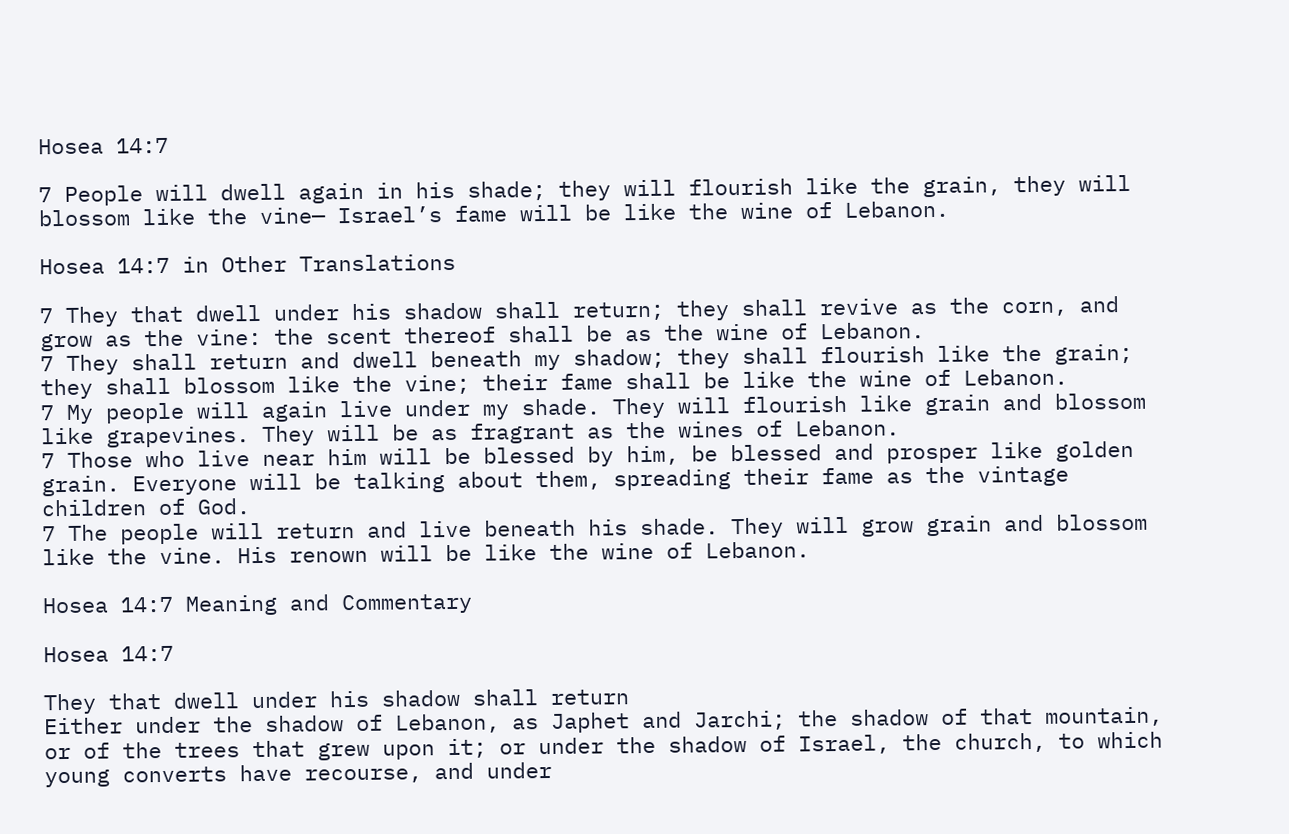Hosea 14:7

7 People will dwell again in his shade; they will flourish like the grain, they will blossom like the vine— Israel’s fame will be like the wine of Lebanon.

Hosea 14:7 in Other Translations

7 They that dwell under his shadow shall return; they shall revive as the corn, and grow as the vine: the scent thereof shall be as the wine of Lebanon.
7 They shall return and dwell beneath my shadow; they shall flourish like the grain; they shall blossom like the vine; their fame shall be like the wine of Lebanon.
7 My people will again live under my shade. They will flourish like grain and blossom like grapevines. They will be as fragrant as the wines of Lebanon.
7 Those who live near him will be blessed by him, be blessed and prosper like golden grain. Everyone will be talking about them, spreading their fame as the vintage children of God.
7 The people will return and live beneath his shade. They will grow grain and blossom like the vine. His renown will be like the wine of Lebanon.

Hosea 14:7 Meaning and Commentary

Hosea 14:7

They that dwell under his shadow shall return
Either under the shadow of Lebanon, as Japhet and Jarchi; the shadow of that mountain, or of the trees that grew upon it; or under the shadow of Israel, the church, to which young converts have recourse, and under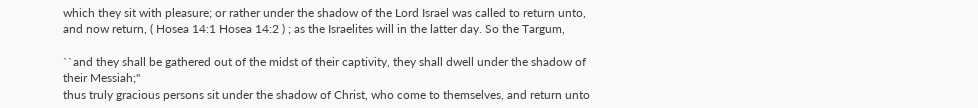which they sit with pleasure; or rather under the shadow of the Lord Israel was called to return unto, and now return, ( Hosea 14:1 Hosea 14:2 ) ; as the Israelites will in the latter day. So the Targum,

``and they shall be gathered out of the midst of their captivity, they shall dwell under the shadow of their Messiah;''
thus truly gracious persons sit under the shadow of Christ, who come to themselves, and return unto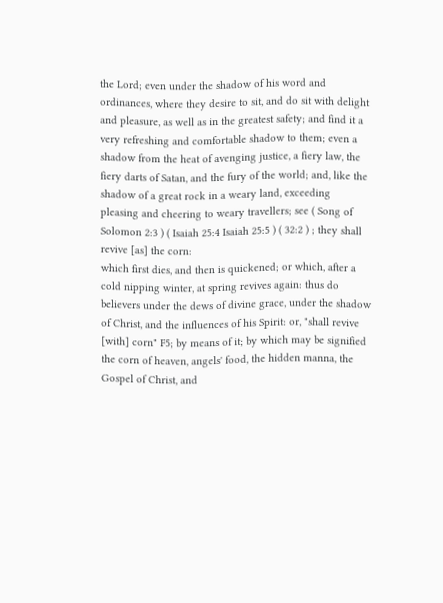the Lord; even under the shadow of his word and ordinances, where they desire to sit, and do sit with delight and pleasure, as well as in the greatest safety; and find it a very refreshing and comfortable shadow to them; even a shadow from the heat of avenging justice, a fiery law, the fiery darts of Satan, and the fury of the world; and, like the shadow of a great rock in a weary land, exceeding pleasing and cheering to weary travellers; see ( Song of Solomon 2:3 ) ( Isaiah 25:4 Isaiah 25:5 ) ( 32:2 ) ; they shall revive [as] the corn:
which first dies, and then is quickened; or which, after a cold nipping winter, at spring revives again: thus do believers under the dews of divine grace, under the shadow of Christ, and the influences of his Spirit: or, "shall revive [with] corn" F5; by means of it; by which may be signified the corn of heaven, angels' food, the hidden manna, the Gospel of Christ, and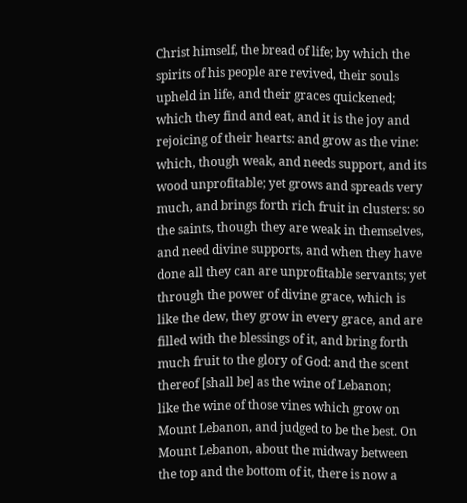Christ himself, the bread of life; by which the spirits of his people are revived, their souls upheld in life, and their graces quickened; which they find and eat, and it is the joy and rejoicing of their hearts: and grow as the vine:
which, though weak, and needs support, and its wood unprofitable; yet grows and spreads very much, and brings forth rich fruit in clusters: so the saints, though they are weak in themselves, and need divine supports, and when they have done all they can are unprofitable servants; yet through the power of divine grace, which is like the dew, they grow in every grace, and are filled with the blessings of it, and bring forth much fruit to the glory of God: and the scent thereof [shall be] as the wine of Lebanon;
like the wine of those vines which grow on Mount Lebanon, and judged to be the best. On Mount Lebanon, about the midway between the top and the bottom of it, there is now a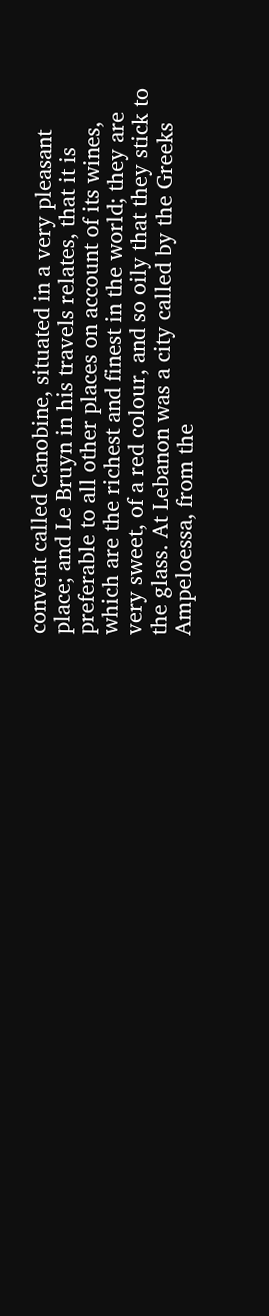convent called Canobine, situated in a very pleasant place; and Le Bruyn in his travels relates, that it is preferable to all other places on account of its wines, which are the richest and finest in the world; they are very sweet, of a red colour, and so oily that they stick to the glass. At Lebanon was a city called by the Greeks Ampeloessa, from the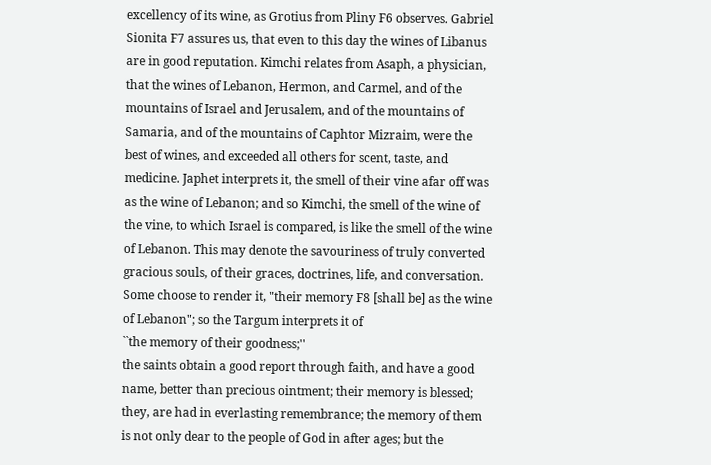excellency of its wine, as Grotius from Pliny F6 observes. Gabriel Sionita F7 assures us, that even to this day the wines of Libanus are in good reputation. Kimchi relates from Asaph, a physician, that the wines of Lebanon, Hermon, and Carmel, and of the mountains of Israel and Jerusalem, and of the mountains of Samaria, and of the mountains of Caphtor Mizraim, were the best of wines, and exceeded all others for scent, taste, and medicine. Japhet interprets it, the smell of their vine afar off was as the wine of Lebanon; and so Kimchi, the smell of the wine of the vine, to which Israel is compared, is like the smell of the wine of Lebanon. This may denote the savouriness of truly converted gracious souls, of their graces, doctrines, life, and conversation. Some choose to render it, "their memory F8 [shall be] as the wine of Lebanon"; so the Targum interprets it of
``the memory of their goodness;''
the saints obtain a good report through faith, and have a good name, better than precious ointment; their memory is blessed; they, are had in everlasting remembrance; the memory of them is not only dear to the people of God in after ages; but the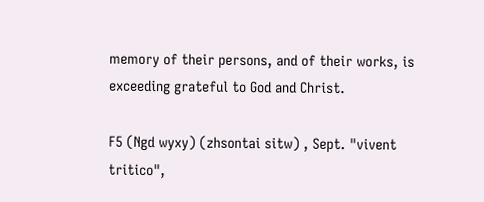memory of their persons, and of their works, is exceeding grateful to God and Christ.

F5 (Ngd wyxy) (zhsontai sitw) , Sept. "vivent tritico",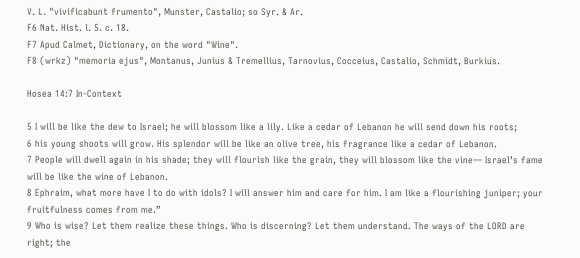V. L. "vivificabunt frumento", Munster, Castalio; so Syr. & Ar.
F6 Nat. Hist. l. 5. c. 18.
F7 Apud Calmet, Dictionary, on the word "Wine".
F8 (wrkz) "memoria ejus", Montanus, Junius & Tremellius, Tarnovius, Cocceius, Castalio, Schmidt, Burkius.

Hosea 14:7 In-Context

5 I will be like the dew to Israel; he will blossom like a lily. Like a cedar of Lebanon he will send down his roots;
6 his young shoots will grow. His splendor will be like an olive tree, his fragrance like a cedar of Lebanon.
7 People will dwell again in his shade; they will flourish like the grain, they will blossom like the vine— Israel’s fame will be like the wine of Lebanon.
8 Ephraim, what more have I to do with idols? I will answer him and care for him. I am like a flourishing juniper; your fruitfulness comes from me.”
9 Who is wise? Let them realize these things. Who is discerning? Let them understand. The ways of the LORD are right; the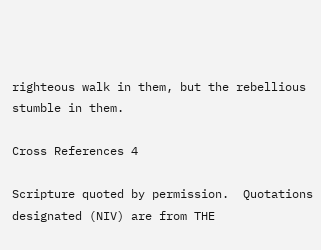righteous walk in them, but the rebellious stumble in them.

Cross References 4

Scripture quoted by permission.  Quotations designated (NIV) are from THE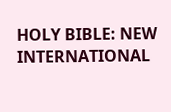HOLY BIBLE: NEW INTERNATIONAL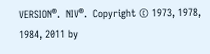VERSION®.  NIV®.  Copyright © 1973, 1978, 1984, 2011 by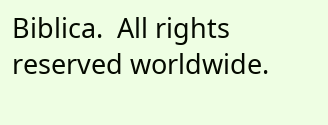Biblica.  All rights reserved worldwide.